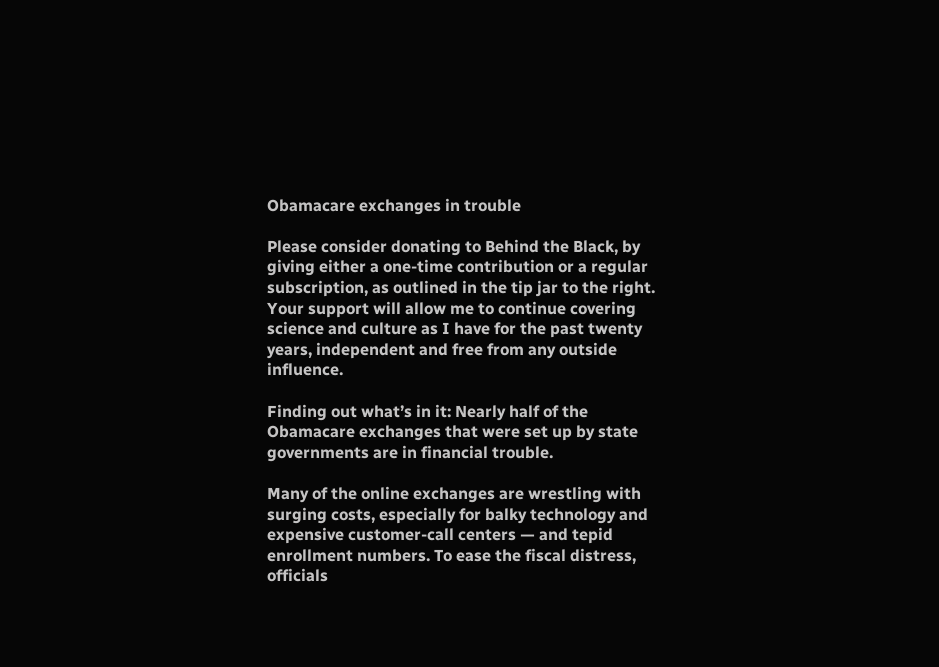Obamacare exchanges in trouble

Please consider donating to Behind the Black, by giving either a one-time contribution or a regular subscription, as outlined in the tip jar to the right. Your support will allow me to continue covering science and culture as I have for the past twenty years, independent and free from any outside influence.

Finding out what’s in it: Nearly half of the Obamacare exchanges that were set up by state governments are in financial trouble.

Many of the online exchanges are wrestling with surging costs, especially for balky technology and expensive customer-call centers — and tepid enrollment numbers. To ease the fiscal distress, officials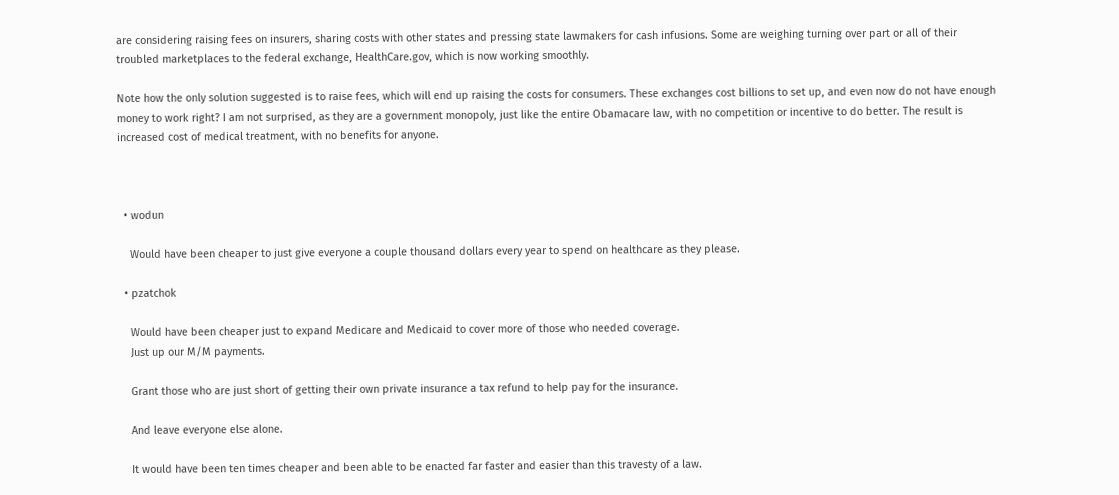are considering raising fees on insurers, sharing costs with other states and pressing state lawmakers for cash infusions. Some are weighing turning over part or all of their troubled marketplaces to the federal exchange, HealthCare.gov, which is now working smoothly.

Note how the only solution suggested is to raise fees, which will end up raising the costs for consumers. These exchanges cost billions to set up, and even now do not have enough money to work right? I am not surprised, as they are a government monopoly, just like the entire Obamacare law, with no competition or incentive to do better. The result is increased cost of medical treatment, with no benefits for anyone.



  • wodun

    Would have been cheaper to just give everyone a couple thousand dollars every year to spend on healthcare as they please.

  • pzatchok

    Would have been cheaper just to expand Medicare and Medicaid to cover more of those who needed coverage.
    Just up our M/M payments.

    Grant those who are just short of getting their own private insurance a tax refund to help pay for the insurance.

    And leave everyone else alone.

    It would have been ten times cheaper and been able to be enacted far faster and easier than this travesty of a law.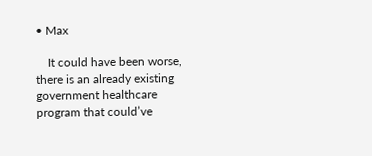• Max

    It could have been worse, there is an already existing government healthcare program that could’ve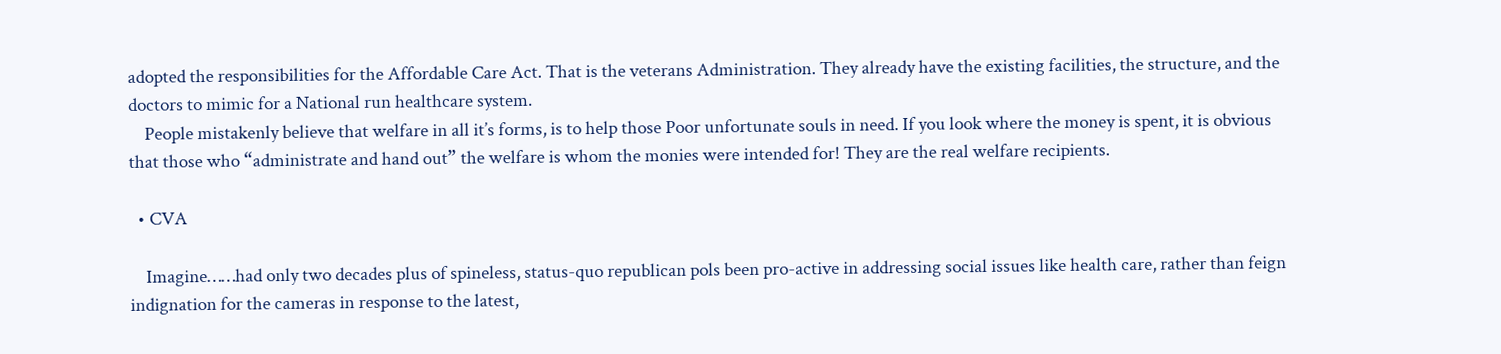adopted the responsibilities for the Affordable Care Act. That is the veterans Administration. They already have the existing facilities, the structure, and the doctors to mimic for a National run healthcare system.
    People mistakenly believe that welfare in all it’s forms, is to help those Poor unfortunate souls in need. If you look where the money is spent, it is obvious that those who “administrate and hand out” the welfare is whom the monies were intended for! They are the real welfare recipients.

  • CVA

    Imagine……had only two decades plus of spineless, status-quo republican pols been pro-active in addressing social issues like health care, rather than feign indignation for the cameras in response to the latest,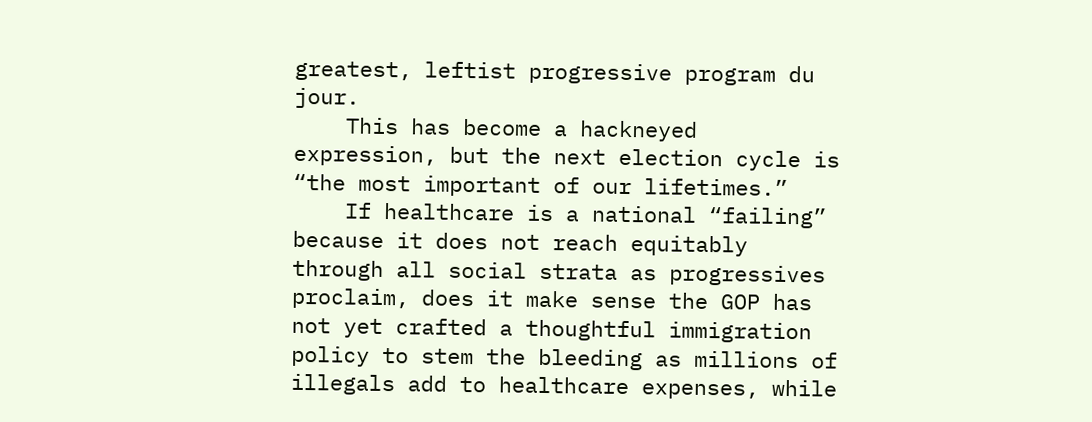greatest, leftist progressive program du jour.
    This has become a hackneyed expression, but the next election cycle is “the most important of our lifetimes.”
    If healthcare is a national “failing” because it does not reach equitably through all social strata as progressives proclaim, does it make sense the GOP has not yet crafted a thoughtful immigration policy to stem the bleeding as millions of illegals add to healthcare expenses, while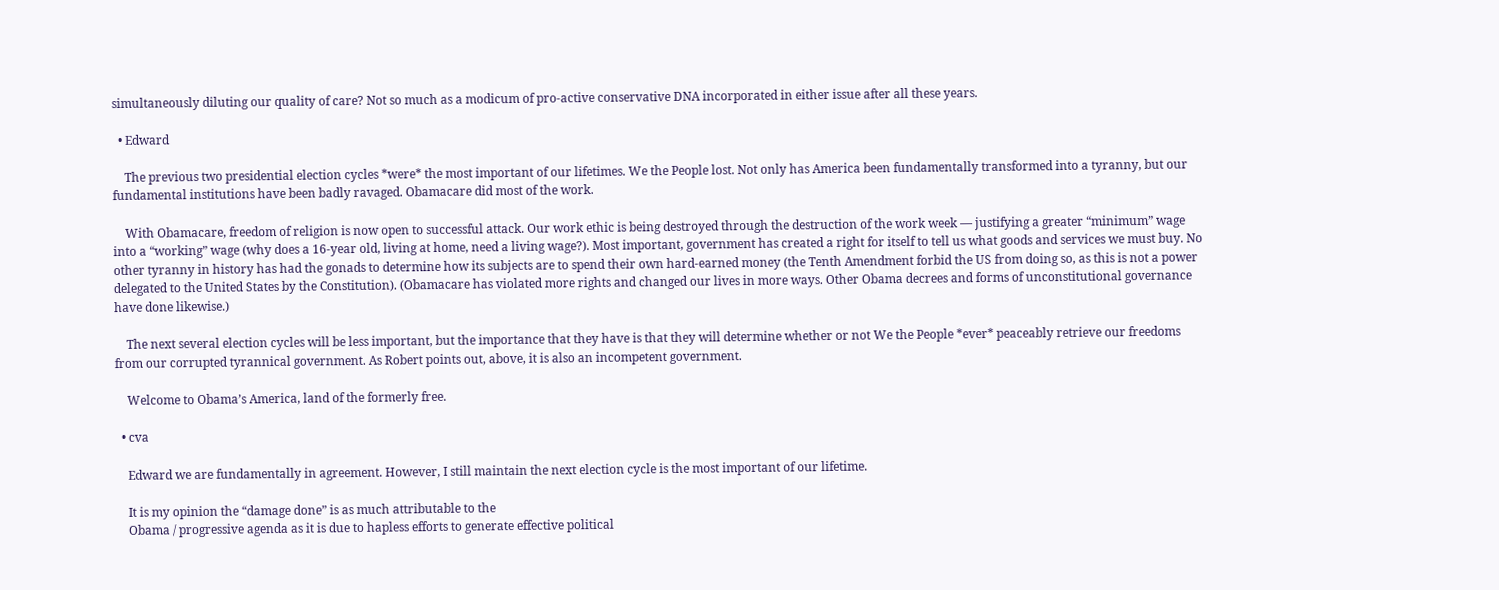simultaneously diluting our quality of care? Not so much as a modicum of pro-active conservative DNA incorporated in either issue after all these years.

  • Edward

    The previous two presidential election cycles *were* the most important of our lifetimes. We the People lost. Not only has America been fundamentally transformed into a tyranny, but our fundamental institutions have been badly ravaged. Obamacare did most of the work.

    With Obamacare, freedom of religion is now open to successful attack. Our work ethic is being destroyed through the destruction of the work week — justifying a greater “minimum” wage into a “working” wage (why does a 16-year old, living at home, need a living wage?). Most important, government has created a right for itself to tell us what goods and services we must buy. No other tyranny in history has had the gonads to determine how its subjects are to spend their own hard-earned money (the Tenth Amendment forbid the US from doing so, as this is not a power delegated to the United States by the Constitution). (Obamacare has violated more rights and changed our lives in more ways. Other Obama decrees and forms of unconstitutional governance have done likewise.)

    The next several election cycles will be less important, but the importance that they have is that they will determine whether or not We the People *ever* peaceably retrieve our freedoms from our corrupted tyrannical government. As Robert points out, above, it is also an incompetent government.

    Welcome to Obama’s America, land of the formerly free.

  • cva

    Edward we are fundamentally in agreement. However, I still maintain the next election cycle is the most important of our lifetime.

    It is my opinion the “damage done” is as much attributable to the
    Obama / progressive agenda as it is due to hapless efforts to generate effective political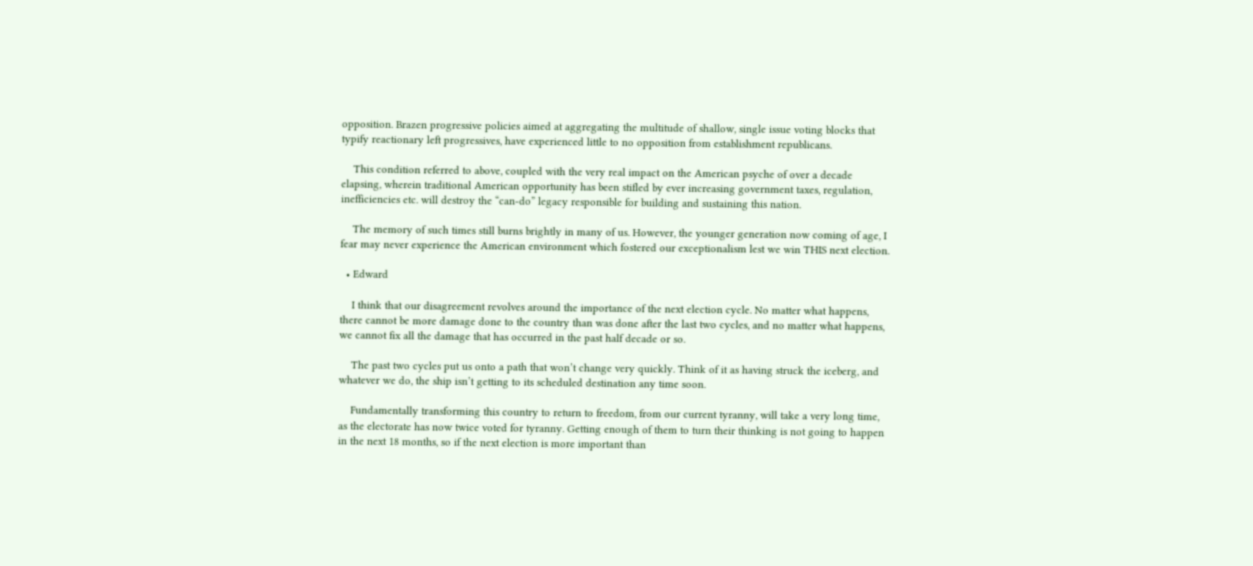opposition. Brazen progressive policies aimed at aggregating the multitude of shallow, single issue voting blocks that typify reactionary left progressives, have experienced little to no opposition from establishment republicans.

    This condition referred to above, coupled with the very real impact on the American psyche of over a decade elapsing, wherein traditional American opportunity has been stifled by ever increasing government taxes, regulation, inefficiencies etc. will destroy the “can-do” legacy responsible for building and sustaining this nation.

    The memory of such times still burns brightly in many of us. However, the younger generation now coming of age, I fear may never experience the American environment which fostered our exceptionalism lest we win THIS next election.

  • Edward

    I think that our disagreement revolves around the importance of the next election cycle. No matter what happens, there cannot be more damage done to the country than was done after the last two cycles, and no matter what happens, we cannot fix all the damage that has occurred in the past half decade or so.

    The past two cycles put us onto a path that won’t change very quickly. Think of it as having struck the iceberg, and whatever we do, the ship isn’t getting to its scheduled destination any time soon.

    Fundamentally transforming this country to return to freedom, from our current tyranny, will take a very long time, as the electorate has now twice voted for tyranny. Getting enough of them to turn their thinking is not going to happen in the next 18 months, so if the next election is more important than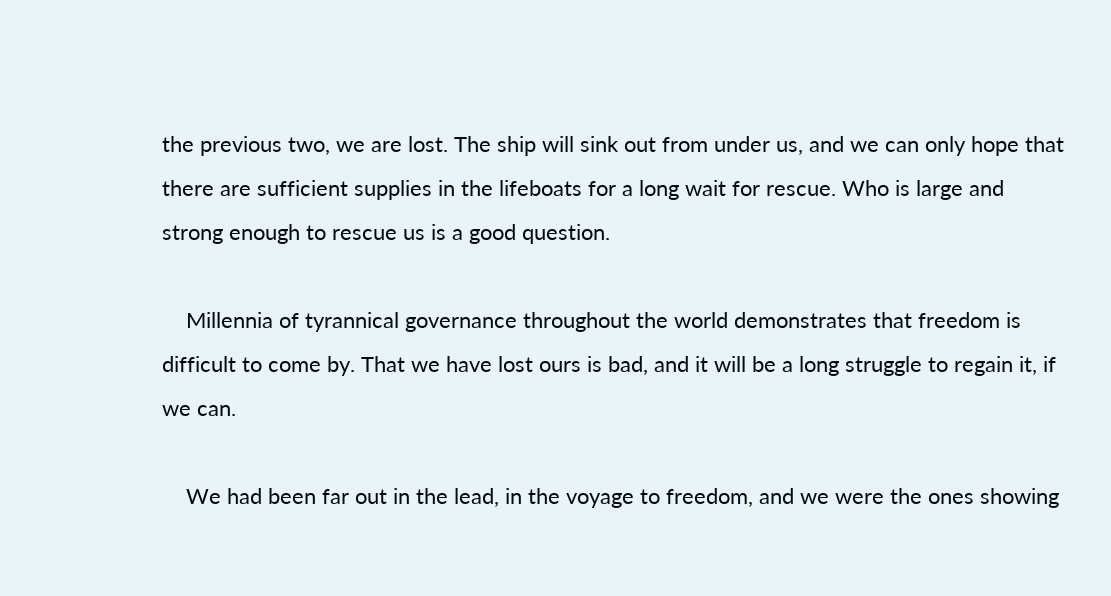the previous two, we are lost. The ship will sink out from under us, and we can only hope that there are sufficient supplies in the lifeboats for a long wait for rescue. Who is large and strong enough to rescue us is a good question.

    Millennia of tyrannical governance throughout the world demonstrates that freedom is difficult to come by. That we have lost ours is bad, and it will be a long struggle to regain it, if we can.

    We had been far out in the lead, in the voyage to freedom, and we were the ones showing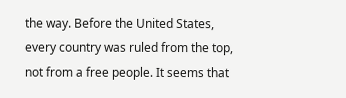the way. Before the United States, every country was ruled from the top, not from a free people. It seems that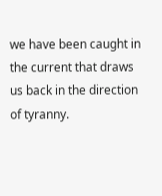we have been caught in the current that draws us back in the direction of tyranny.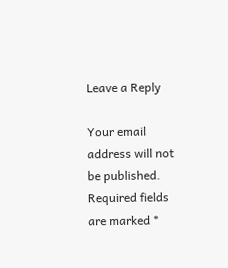Leave a Reply

Your email address will not be published. Required fields are marked *